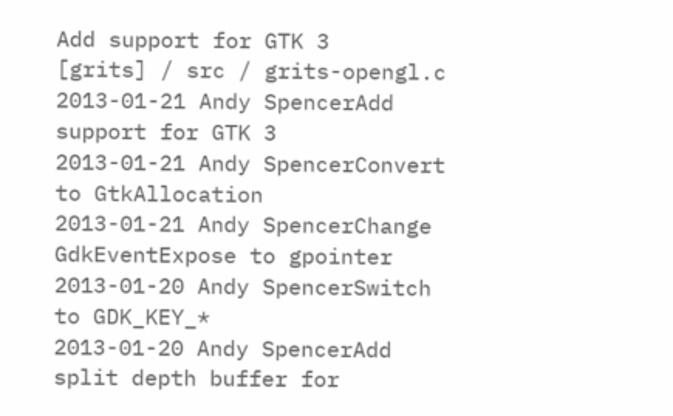Add support for GTK 3
[grits] / src / grits-opengl.c
2013-01-21 Andy SpencerAdd support for GTK 3
2013-01-21 Andy SpencerConvert to GtkAllocation
2013-01-21 Andy SpencerChange GdkEventExpose to gpointer
2013-01-20 Andy SpencerSwitch to GDK_KEY_*
2013-01-20 Andy SpencerAdd split depth buffer for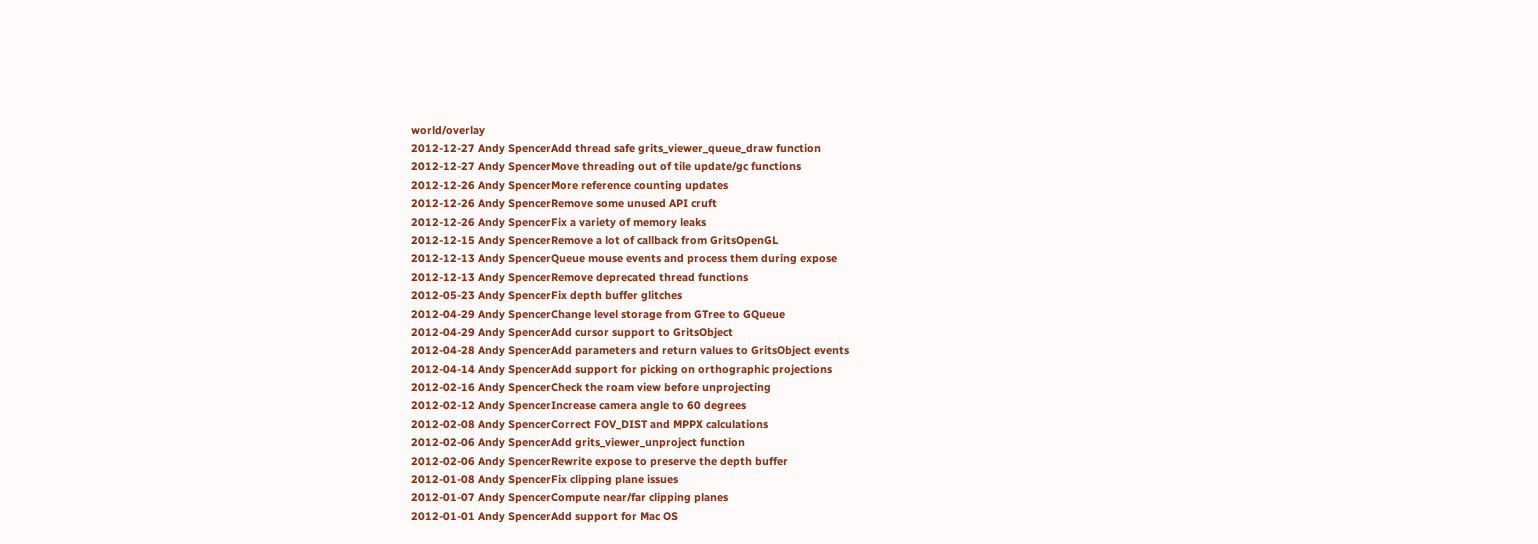world/overlay
2012-12-27 Andy SpencerAdd thread safe grits_viewer_queue_draw function
2012-12-27 Andy SpencerMove threading out of tile update/gc functions
2012-12-26 Andy SpencerMore reference counting updates
2012-12-26 Andy SpencerRemove some unused API cruft
2012-12-26 Andy SpencerFix a variety of memory leaks
2012-12-15 Andy SpencerRemove a lot of callback from GritsOpenGL
2012-12-13 Andy SpencerQueue mouse events and process them during expose
2012-12-13 Andy SpencerRemove deprecated thread functions
2012-05-23 Andy SpencerFix depth buffer glitches
2012-04-29 Andy SpencerChange level storage from GTree to GQueue
2012-04-29 Andy SpencerAdd cursor support to GritsObject
2012-04-28 Andy SpencerAdd parameters and return values to GritsObject events
2012-04-14 Andy SpencerAdd support for picking on orthographic projections
2012-02-16 Andy SpencerCheck the roam view before unprojecting
2012-02-12 Andy SpencerIncrease camera angle to 60 degrees
2012-02-08 Andy SpencerCorrect FOV_DIST and MPPX calculations
2012-02-06 Andy SpencerAdd grits_viewer_unproject function
2012-02-06 Andy SpencerRewrite expose to preserve the depth buffer
2012-01-08 Andy SpencerFix clipping plane issues
2012-01-07 Andy SpencerCompute near/far clipping planes
2012-01-01 Andy SpencerAdd support for Mac OS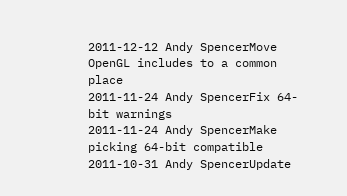2011-12-12 Andy SpencerMove OpenGL includes to a common place
2011-11-24 Andy SpencerFix 64-bit warnings
2011-11-24 Andy SpencerMake picking 64-bit compatible
2011-10-31 Andy SpencerUpdate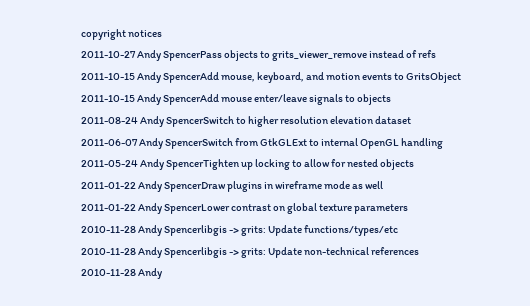copyright notices
2011-10-27 Andy SpencerPass objects to grits_viewer_remove instead of refs
2011-10-15 Andy SpencerAdd mouse, keyboard, and motion events to GritsObject
2011-10-15 Andy SpencerAdd mouse enter/leave signals to objects
2011-08-24 Andy SpencerSwitch to higher resolution elevation dataset
2011-06-07 Andy SpencerSwitch from GtkGLExt to internal OpenGL handling
2011-05-24 Andy SpencerTighten up locking to allow for nested objects
2011-01-22 Andy SpencerDraw plugins in wireframe mode as well
2011-01-22 Andy SpencerLower contrast on global texture parameters
2010-11-28 Andy Spencerlibgis -> grits: Update functions/types/etc
2010-11-28 Andy Spencerlibgis -> grits: Update non-technical references
2010-11-28 Andy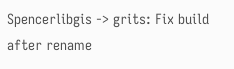Spencerlibgis -> grits: Fix build after rename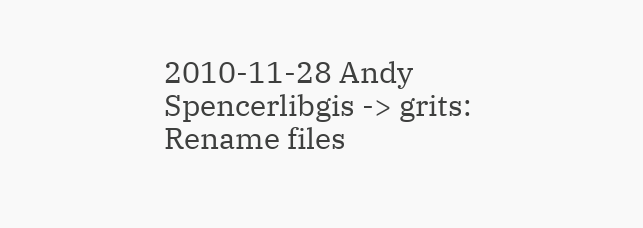2010-11-28 Andy Spencerlibgis -> grits: Rename files